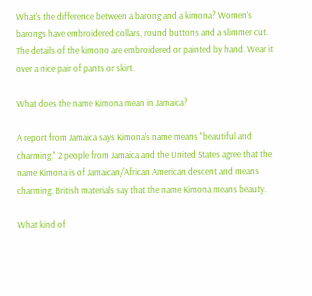What's the difference between a barong and a kimona? Women's barongs have embroidered collars, round buttons and a slimmer cut. The details of the kimono are embroidered or painted by hand. Wear it over a nice pair of pants or skirt.

What does the name Kimona mean in Jamaica?

A report from Jamaica says Kimona's name means "beautiful and charming." 2 people from Jamaica and the United States agree that the name Kimona is of Jamaican/African American descent and means charming. British materials say that the name Kimona means beauty.

What kind of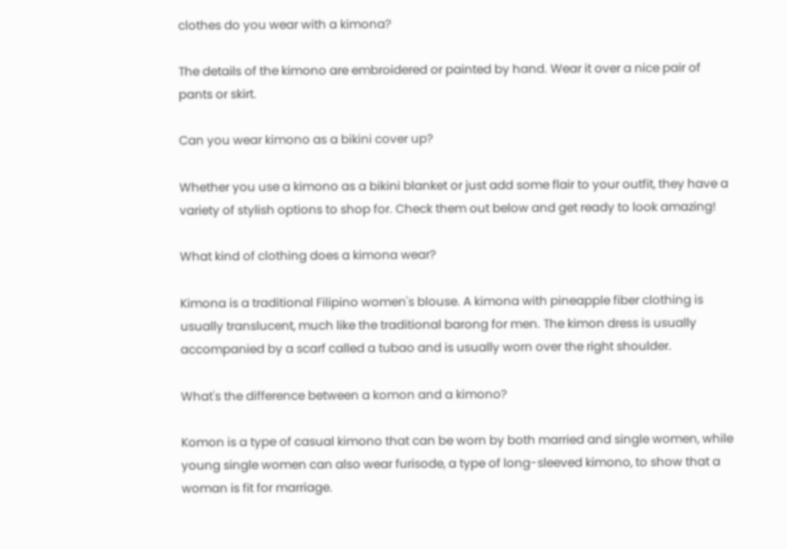clothes do you wear with a kimona?

The details of the kimono are embroidered or painted by hand. Wear it over a nice pair of pants or skirt.

Can you wear kimono as a bikini cover up?

Whether you use a kimono as a bikini blanket or just add some flair to your outfit, they have a variety of stylish options to shop for. Check them out below and get ready to look amazing!

What kind of clothing does a kimona wear?

Kimona is a traditional Filipino women's blouse. A kimona with pineapple fiber clothing is usually translucent, much like the traditional barong for men. The kimon dress is usually accompanied by a scarf called a tubao and is usually worn over the right shoulder.

What's the difference between a komon and a kimono?

Komon is a type of casual kimono that can be worn by both married and single women, while young single women can also wear furisode, a type of long-sleeved kimono, to show that a woman is fit for marriage.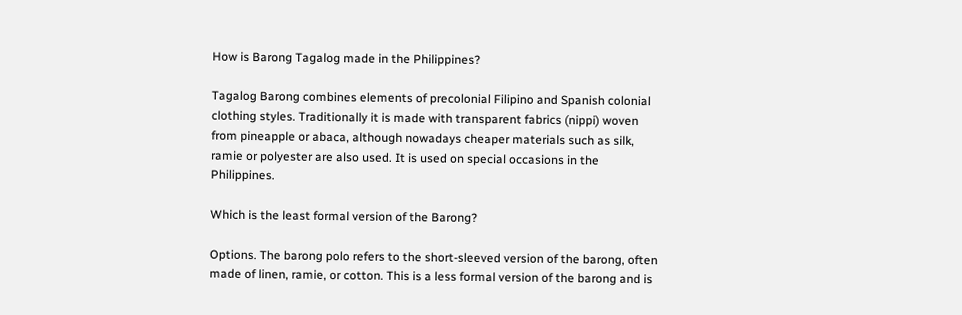How is Barong Tagalog made in the Philippines?

Tagalog Barong combines elements of precolonial Filipino and Spanish colonial clothing styles. Traditionally it is made with transparent fabrics (nippi) woven from pineapple or abaca, although nowadays cheaper materials such as silk, ramie or polyester are also used. It is used on special occasions in the Philippines.

Which is the least formal version of the Barong?

Options. The barong polo refers to the short-sleeved version of the barong, often made of linen, ramie, or cotton. This is a less formal version of the barong and is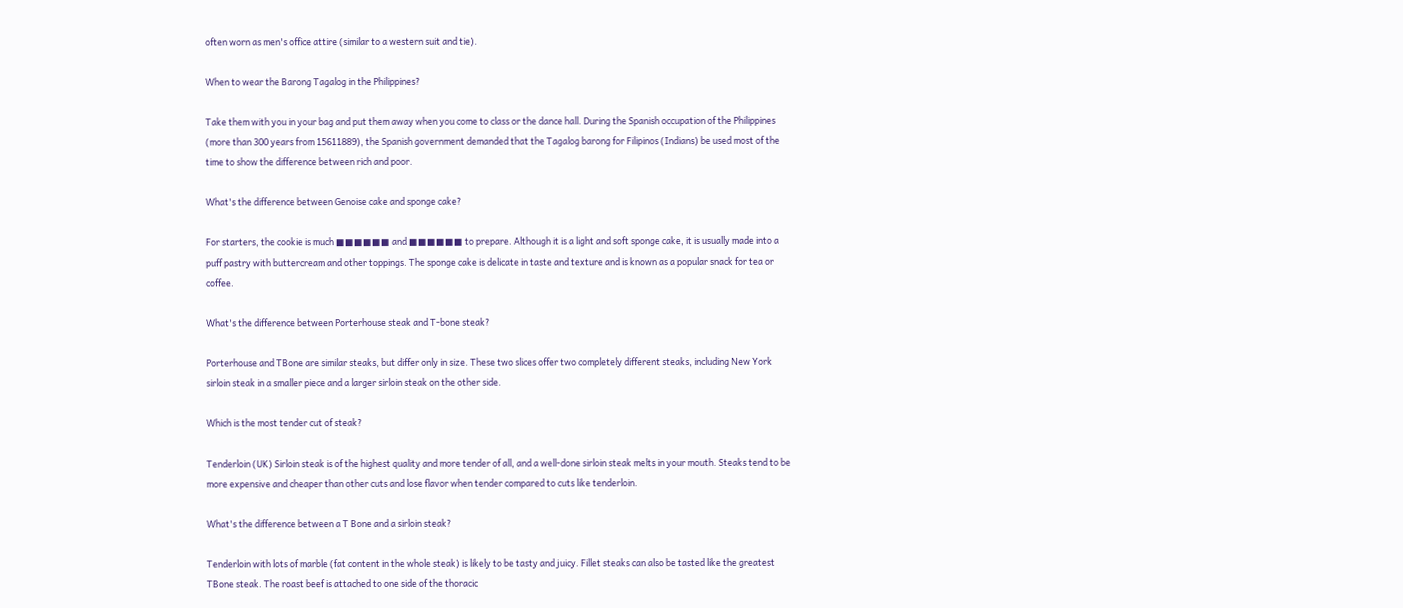often worn as men's office attire (similar to a western suit and tie).

When to wear the Barong Tagalog in the Philippines?

Take them with you in your bag and put them away when you come to class or the dance hall. During the Spanish occupation of the Philippines (more than 300 years from 15611889), the Spanish government demanded that the Tagalog barong for Filipinos (Indians) be used most of the time to show the difference between rich and poor.

What's the difference between Genoise cake and sponge cake?

For starters, the cookie is much ■■■■■■ and ■■■■■■ to prepare. Although it is a light and soft sponge cake, it is usually made into a puff pastry with buttercream and other toppings. The sponge cake is delicate in taste and texture and is known as a popular snack for tea or coffee.

What's the difference between Porterhouse steak and T-bone steak?

Porterhouse and TBone are similar steaks, but differ only in size. These two slices offer two completely different steaks, including New York sirloin steak in a smaller piece and a larger sirloin steak on the other side.

Which is the most tender cut of steak?

Tenderloin (UK) Sirloin steak is of the highest quality and more tender of all, and a well-done sirloin steak melts in your mouth. Steaks tend to be more expensive and cheaper than other cuts and lose flavor when tender compared to cuts like tenderloin.

What's the difference between a T Bone and a sirloin steak?

Tenderloin with lots of marble (fat content in the whole steak) is likely to be tasty and juicy. Fillet steaks can also be tasted like the greatest TBone steak. The roast beef is attached to one side of the thoracic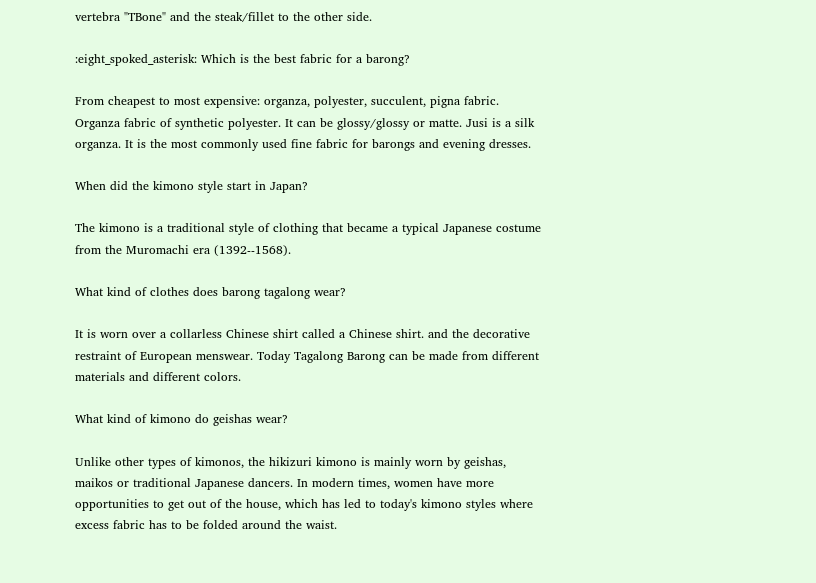vertebra "TBone" and the steak/fillet to the other side.

:eight_spoked_asterisk: Which is the best fabric for a barong?

From cheapest to most expensive: organza, polyester, succulent, pigna fabric. Organza fabric of synthetic polyester. It can be glossy/glossy or matte. Jusi is a silk organza. It is the most commonly used fine fabric for barongs and evening dresses.

When did the kimono style start in Japan?

The kimono is a traditional style of clothing that became a typical Japanese costume from the Muromachi era (1392--1568).

What kind of clothes does barong tagalong wear?

It is worn over a collarless Chinese shirt called a Chinese shirt. and the decorative restraint of European menswear. Today Tagalong Barong can be made from different materials and different colors.

What kind of kimono do geishas wear?

Unlike other types of kimonos, the hikizuri kimono is mainly worn by geishas, maikos or traditional Japanese dancers. In modern times, women have more opportunities to get out of the house, which has led to today's kimono styles where excess fabric has to be folded around the waist.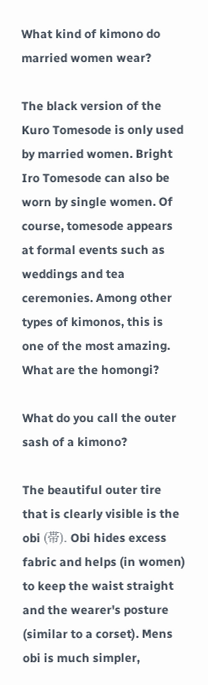What kind of kimono do married women wear?

The black version of the Kuro Tomesode is only used by married women. Bright Iro Tomesode can also be worn by single women. Of course, tomesode appears at formal events such as weddings and tea ceremonies. Among other types of kimonos, this is one of the most amazing. What are the homongi?

What do you call the outer sash of a kimono?

The beautiful outer tire that is clearly visible is the obi (帯). Obi hides excess fabric and helps (in women) to keep the waist straight and the wearer's posture (similar to a corset). Mens obi is much simpler,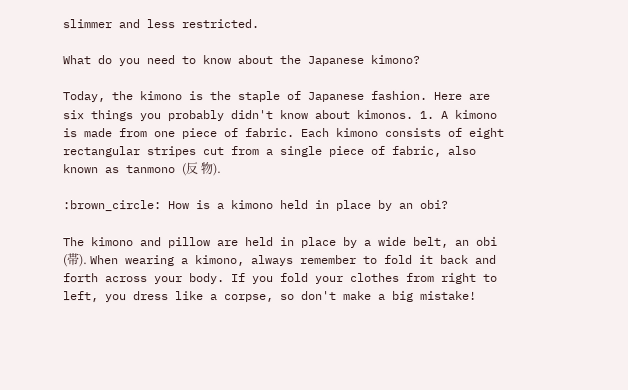slimmer and less restricted.

What do you need to know about the Japanese kimono?

Today, the kimono is the staple of Japanese fashion. Here are six things you probably didn't know about kimonos. 1. A kimono is made from one piece of fabric. Each kimono consists of eight rectangular stripes cut from a single piece of fabric, also known as tanmono (反 物).

:brown_circle: How is a kimono held in place by an obi?

The kimono and pillow are held in place by a wide belt, an obi (帯). When wearing a kimono, always remember to fold it back and forth across your body. If you fold your clothes from right to left, you dress like a corpse, so don't make a big mistake!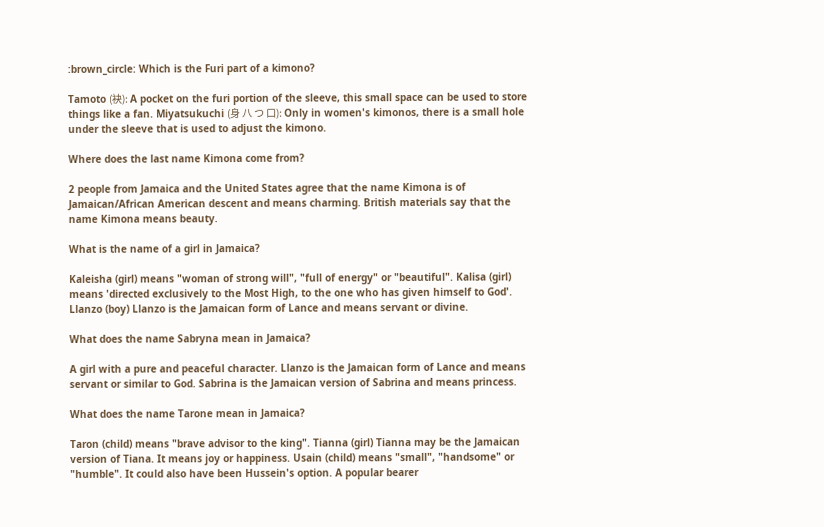:brown_circle: Which is the Furi part of a kimono?

Tamoto (袂): A pocket on the furi portion of the sleeve, this small space can be used to store things like a fan. Miyatsukuchi (身 八 つ 口): Only in women's kimonos, there is a small hole under the sleeve that is used to adjust the kimono.

Where does the last name Kimona come from?

2 people from Jamaica and the United States agree that the name Kimona is of Jamaican/African American descent and means charming. British materials say that the name Kimona means beauty.

What is the name of a girl in Jamaica?

Kaleisha (girl) means "woman of strong will", "full of energy" or "beautiful". Kalisa (girl) means 'directed exclusively to the Most High, to the one who has given himself to God'. Llanzo (boy) Llanzo is the Jamaican form of Lance and means servant or divine.

What does the name Sabryna mean in Jamaica?

A girl with a pure and peaceful character. Llanzo is the Jamaican form of Lance and means servant or similar to God. Sabrina is the Jamaican version of Sabrina and means princess.

What does the name Tarone mean in Jamaica?

Taron (child) means "brave advisor to the king". Tianna (girl) Tianna may be the Jamaican version of Tiana. It means joy or happiness. Usain (child) means "small", "handsome" or "humble". It could also have been Hussein's option. A popular bearer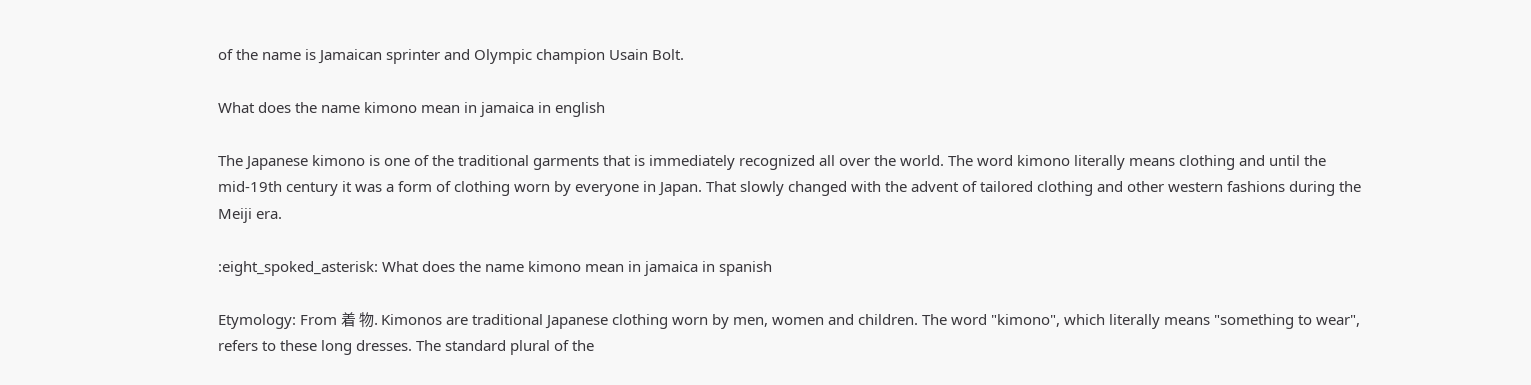of the name is Jamaican sprinter and Olympic champion Usain Bolt.

What does the name kimono mean in jamaica in english

The Japanese kimono is one of the traditional garments that is immediately recognized all over the world. The word kimono literally means clothing and until the mid-19th century it was a form of clothing worn by everyone in Japan. That slowly changed with the advent of tailored clothing and other western fashions during the Meiji era.

:eight_spoked_asterisk: What does the name kimono mean in jamaica in spanish

Etymology: From 着 物. Kimonos are traditional Japanese clothing worn by men, women and children. The word "kimono", which literally means "something to wear", refers to these long dresses. The standard plural of the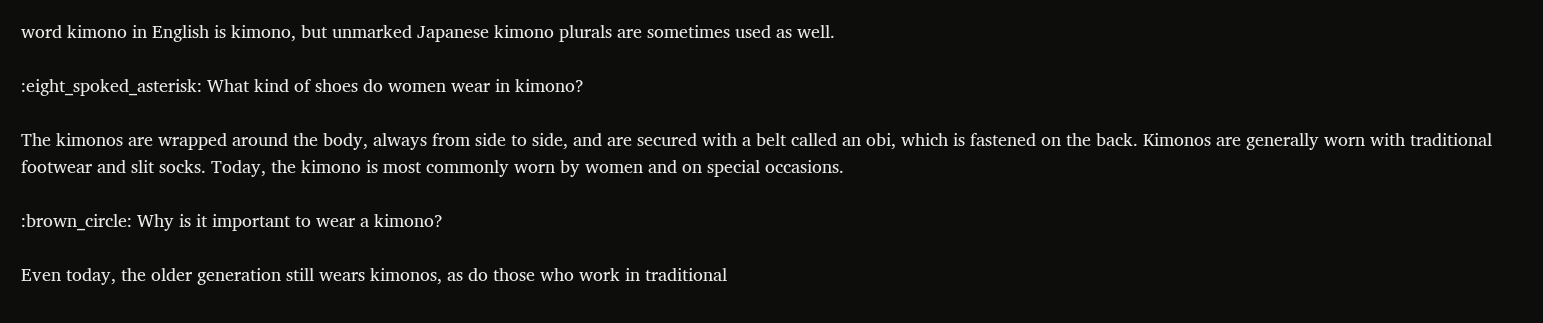word kimono in English is kimono, but unmarked Japanese kimono plurals are sometimes used as well.

:eight_spoked_asterisk: What kind of shoes do women wear in kimono?

The kimonos are wrapped around the body, always from side to side, and are secured with a belt called an obi, which is fastened on the back. Kimonos are generally worn with traditional footwear and slit socks. Today, the kimono is most commonly worn by women and on special occasions.

:brown_circle: Why is it important to wear a kimono?

Even today, the older generation still wears kimonos, as do those who work in traditional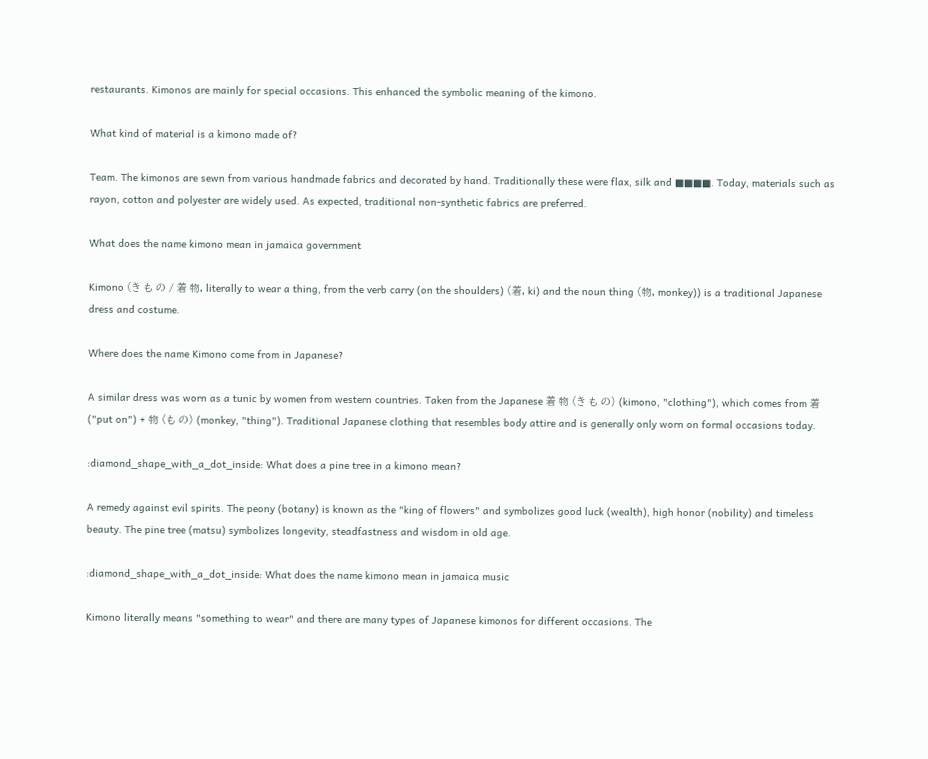restaurants. Kimonos are mainly for special occasions. This enhanced the symbolic meaning of the kimono.

What kind of material is a kimono made of?

Team. The kimonos are sewn from various handmade fabrics and decorated by hand. Traditionally these were flax, silk and ■■■■. Today, materials such as rayon, cotton and polyester are widely used. As expected, traditional non-synthetic fabrics are preferred.

What does the name kimono mean in jamaica government

Kimono (き も の / 着 物, literally to wear a thing, from the verb carry (on the shoulders) (着, ki) and the noun thing (物, monkey)) is a traditional Japanese dress and costume.

Where does the name Kimono come from in Japanese?

A similar dress was worn as a tunic by women from western countries. Taken from the Japanese 着 物 (き も の) (kimono, "clothing"), which comes from 着 ("put on") + 物 (も の) (monkey, "thing"). Traditional Japanese clothing that resembles body attire and is generally only worn on formal occasions today.

:diamond_shape_with_a_dot_inside: What does a pine tree in a kimono mean?

A remedy against evil spirits. The peony (botany) is known as the "king of flowers" and symbolizes good luck (wealth), high honor (nobility) and timeless beauty. The pine tree (matsu) symbolizes longevity, steadfastness and wisdom in old age.

:diamond_shape_with_a_dot_inside: What does the name kimono mean in jamaica music

Kimono literally means "something to wear" and there are many types of Japanese kimonos for different occasions. The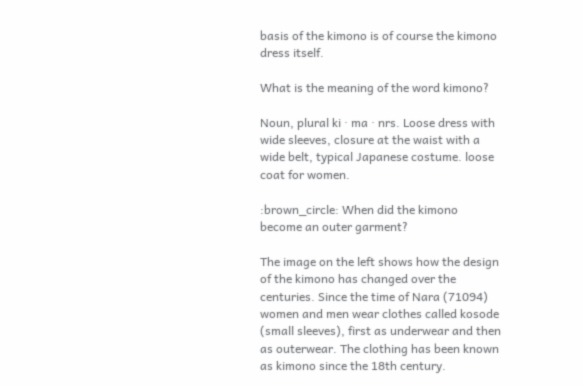basis of the kimono is of course the kimono dress itself.

What is the meaning of the word kimono?

Noun, plural ki · ma · nrs. Loose dress with wide sleeves, closure at the waist with a wide belt, typical Japanese costume. loose coat for women.

:brown_circle: When did the kimono become an outer garment?

The image on the left shows how the design of the kimono has changed over the centuries. Since the time of Nara (71094) women and men wear clothes called kosode (small sleeves), first as underwear and then as outerwear. The clothing has been known as kimono since the 18th century.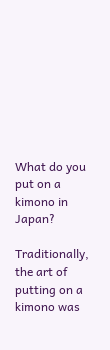What do you put on a kimono in Japan?

Traditionally, the art of putting on a kimono was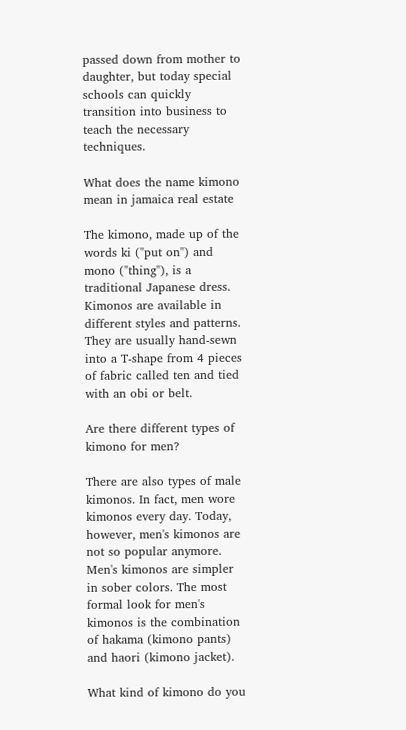passed down from mother to daughter, but today special schools can quickly transition into business to teach the necessary techniques.

What does the name kimono mean in jamaica real estate

The kimono, made up of the words ki ("put on") and mono ("thing"), is a traditional Japanese dress. Kimonos are available in different styles and patterns. They are usually hand-sewn into a T-shape from 4 pieces of fabric called ten and tied with an obi or belt.

Are there different types of kimono for men?

There are also types of male kimonos. In fact, men wore kimonos every day. Today, however, men's kimonos are not so popular anymore. Men's kimonos are simpler in sober colors. The most formal look for men's kimonos is the combination of hakama (kimono pants) and haori (kimono jacket).

What kind of kimono do you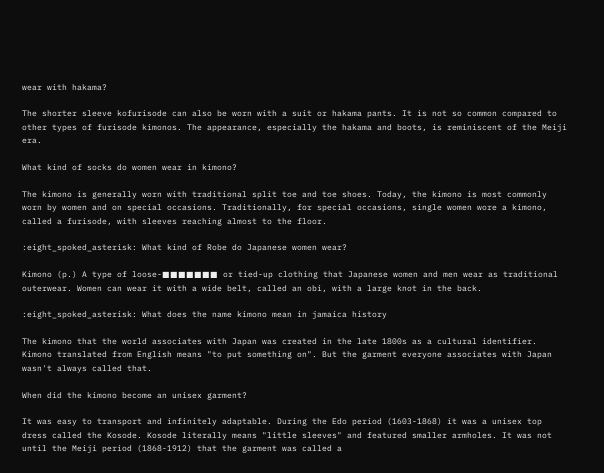wear with hakama?

The shorter sleeve kofurisode can also be worn with a suit or hakama pants. It is not so common compared to other types of furisode kimonos. The appearance, especially the hakama and boots, is reminiscent of the Meiji era.

What kind of socks do women wear in kimono?

The kimono is generally worn with traditional split toe and toe shoes. Today, the kimono is most commonly worn by women and on special occasions. Traditionally, for special occasions, single women wore a kimono, called a furisode, with sleeves reaching almost to the floor.

:eight_spoked_asterisk: What kind of Robe do Japanese women wear?

Kimono (p.) A type of loose-■■■■■■■ or tied-up clothing that Japanese women and men wear as traditional outerwear. Women can wear it with a wide belt, called an obi, with a large knot in the back.

:eight_spoked_asterisk: What does the name kimono mean in jamaica history

The kimono that the world associates with Japan was created in the late 1800s as a cultural identifier. Kimono translated from English means "to put something on". But the garment everyone associates with Japan wasn't always called that.

When did the kimono become an unisex garment?

It was easy to transport and infinitely adaptable. During the Edo period (1603-1868) it was a unisex top dress called the Kosode. Kosode literally means "little sleeves" and featured smaller armholes. It was not until the Meiji period (1868-1912) that the garment was called a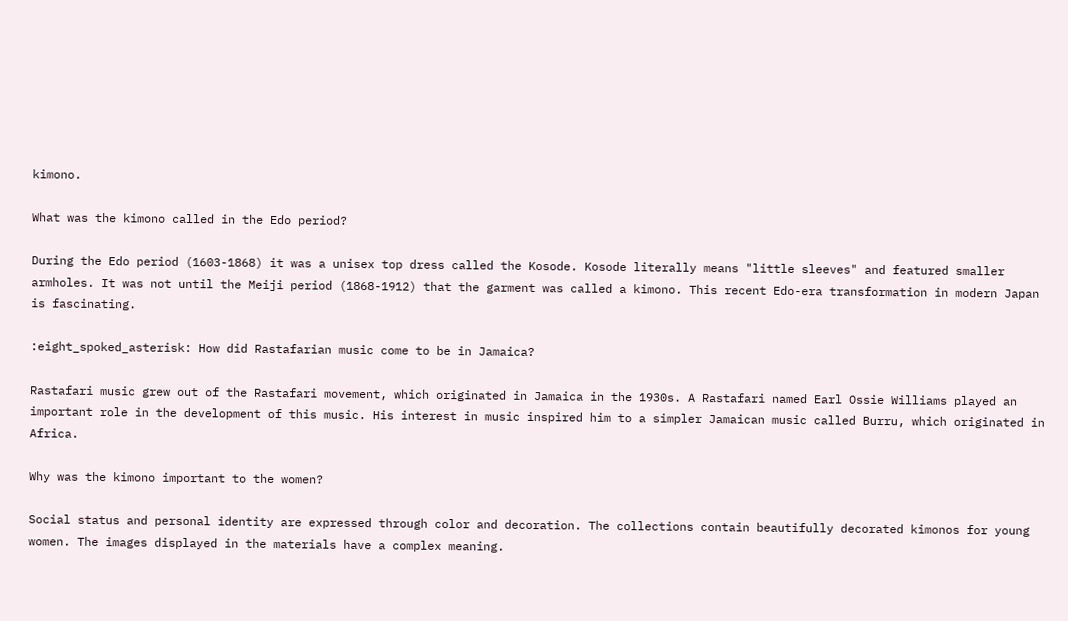kimono.

What was the kimono called in the Edo period?

During the Edo period (1603-1868) it was a unisex top dress called the Kosode. Kosode literally means "little sleeves" and featured smaller armholes. It was not until the Meiji period (1868-1912) that the garment was called a kimono. This recent Edo-era transformation in modern Japan is fascinating.

:eight_spoked_asterisk: How did Rastafarian music come to be in Jamaica?

Rastafari music grew out of the Rastafari movement, which originated in Jamaica in the 1930s. A Rastafari named Earl Ossie Williams played an important role in the development of this music. His interest in music inspired him to a simpler Jamaican music called Burru, which originated in Africa.

Why was the kimono important to the women?

Social status and personal identity are expressed through color and decoration. The collections contain beautifully decorated kimonos for young women. The images displayed in the materials have a complex meaning.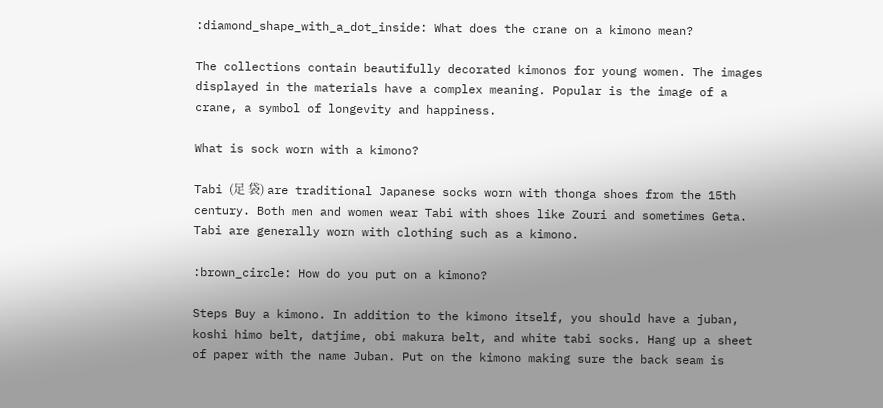:diamond_shape_with_a_dot_inside: What does the crane on a kimono mean?

The collections contain beautifully decorated kimonos for young women. The images displayed in the materials have a complex meaning. Popular is the image of a crane, a symbol of longevity and happiness.

What is sock worn with a kimono?

Tabi (足 袋) are traditional Japanese socks worn with thonga shoes from the 15th century. Both men and women wear Tabi with shoes like Zouri and sometimes Geta. Tabi are generally worn with clothing such as a kimono.

:brown_circle: How do you put on a kimono?

Steps Buy a kimono. In addition to the kimono itself, you should have a juban, koshi himo belt, datjime, obi makura belt, and white tabi socks. Hang up a sheet of paper with the name Juban. Put on the kimono making sure the back seam is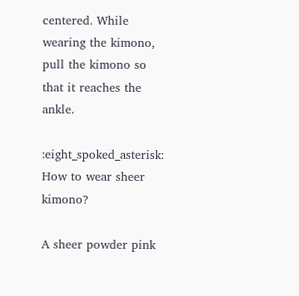centered. While wearing the kimono, pull the kimono so that it reaches the ankle.

:eight_spoked_asterisk: How to wear sheer kimono?

A sheer powder pink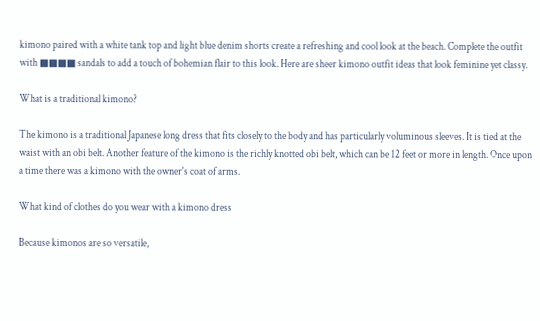kimono paired with a white tank top and light blue denim shorts create a refreshing and cool look at the beach. Complete the outfit with ■■■■ sandals to add a touch of bohemian flair to this look. Here are sheer kimono outfit ideas that look feminine yet classy.

What is a traditional kimono?

The kimono is a traditional Japanese long dress that fits closely to the body and has particularly voluminous sleeves. It is tied at the waist with an obi belt. Another feature of the kimono is the richly knotted obi belt, which can be 12 feet or more in length. Once upon a time there was a kimono with the owner's coat of arms.

What kind of clothes do you wear with a kimono dress

Because kimonos are so versatile,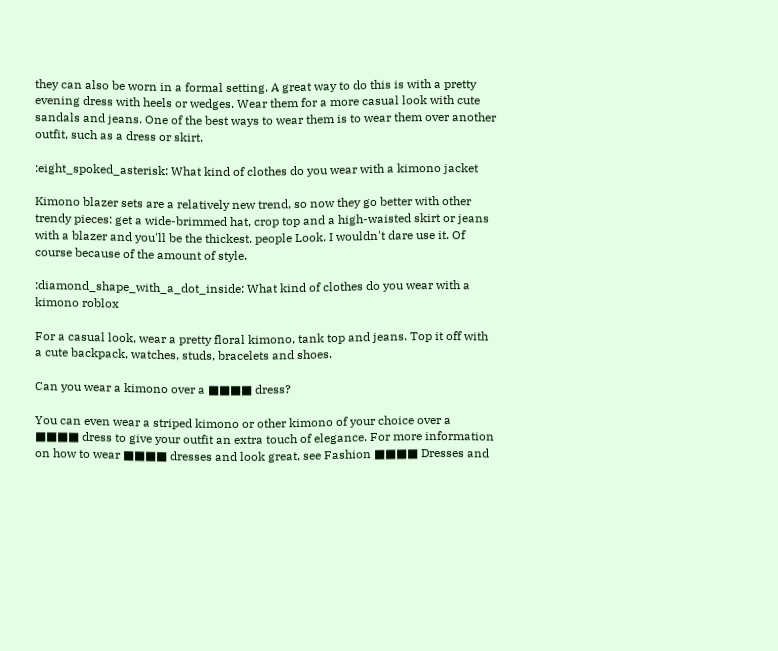they can also be worn in a formal setting. A great way to do this is with a pretty evening dress with heels or wedges. Wear them for a more casual look with cute sandals and jeans. One of the best ways to wear them is to wear them over another outfit, such as a dress or skirt.

:eight_spoked_asterisk: What kind of clothes do you wear with a kimono jacket

Kimono blazer sets are a relatively new trend, so now they go better with other trendy pieces: get a wide-brimmed hat, crop top and a high-waisted skirt or jeans with a blazer and you'll be the thickest. people Look. I wouldn't dare use it. Of course because of the amount of style.

:diamond_shape_with_a_dot_inside: What kind of clothes do you wear with a kimono roblox

For a casual look, wear a pretty floral kimono, tank top and jeans. Top it off with a cute backpack, watches, studs, bracelets and shoes.

Can you wear a kimono over a ■■■■ dress?

You can even wear a striped kimono or other kimono of your choice over a ■■■■ dress to give your outfit an extra touch of elegance. For more information on how to wear ■■■■ dresses and look great, see Fashion ■■■■ Dresses and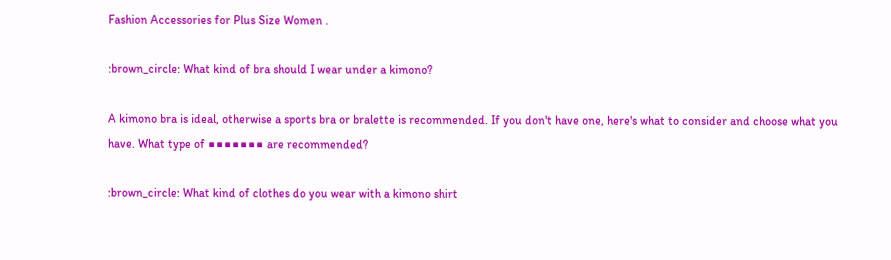Fashion Accessories for Plus Size Women .

:brown_circle: What kind of bra should I wear under a kimono?

A kimono bra is ideal, otherwise a sports bra or bralette is recommended. If you don't have one, here's what to consider and choose what you have. What type of ■■■■■■■ are recommended?

:brown_circle: What kind of clothes do you wear with a kimono shirt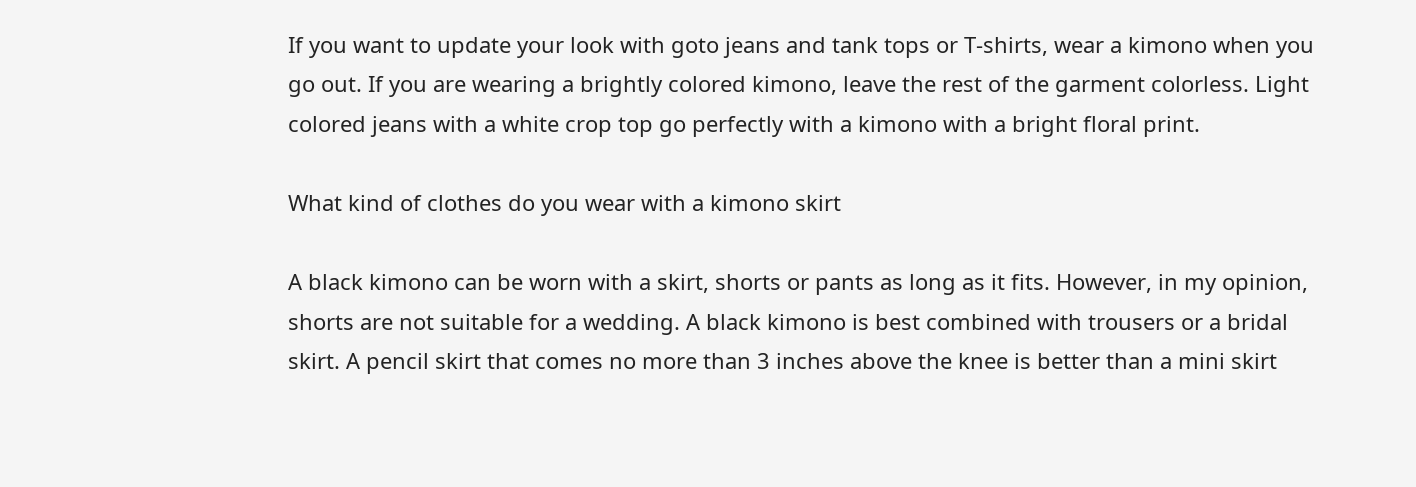If you want to update your look with goto jeans and tank tops or T-shirts, wear a kimono when you go out. If you are wearing a brightly colored kimono, leave the rest of the garment colorless. Light colored jeans with a white crop top go perfectly with a kimono with a bright floral print.

What kind of clothes do you wear with a kimono skirt

A black kimono can be worn with a skirt, shorts or pants as long as it fits. However, in my opinion, shorts are not suitable for a wedding. A black kimono is best combined with trousers or a bridal skirt. A pencil skirt that comes no more than 3 inches above the knee is better than a mini skirt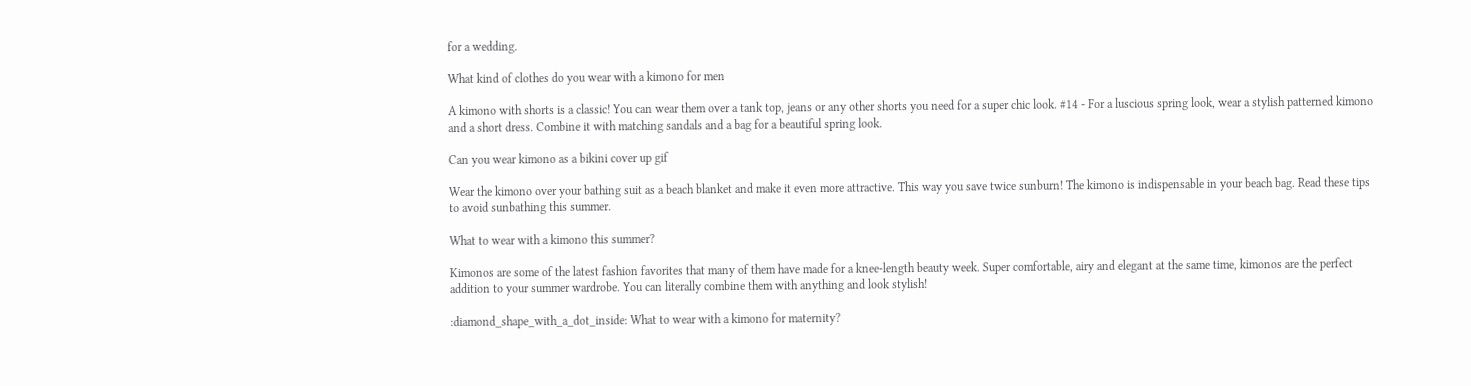for a wedding.

What kind of clothes do you wear with a kimono for men

A kimono with shorts is a classic! You can wear them over a tank top, jeans or any other shorts you need for a super chic look. #14 - For a luscious spring look, wear a stylish patterned kimono and a short dress. Combine it with matching sandals and a bag for a beautiful spring look.

Can you wear kimono as a bikini cover up gif

Wear the kimono over your bathing suit as a beach blanket and make it even more attractive. This way you save twice sunburn! The kimono is indispensable in your beach bag. Read these tips to avoid sunbathing this summer.

What to wear with a kimono this summer?

Kimonos are some of the latest fashion favorites that many of them have made for a knee-length beauty week. Super comfortable, airy and elegant at the same time, kimonos are the perfect addition to your summer wardrobe. You can literally combine them with anything and look stylish!

:diamond_shape_with_a_dot_inside: What to wear with a kimono for maternity?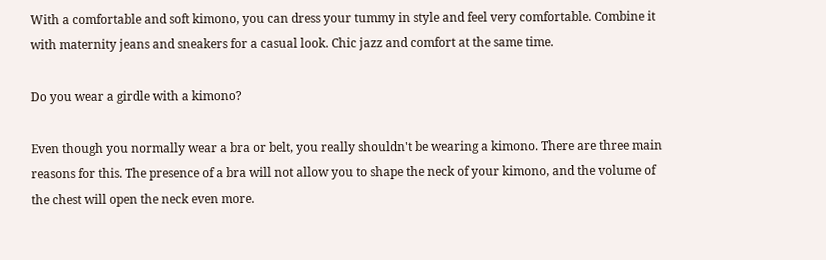With a comfortable and soft kimono, you can dress your tummy in style and feel very comfortable. Combine it with maternity jeans and sneakers for a casual look. Chic jazz and comfort at the same time.

Do you wear a girdle with a kimono?

Even though you normally wear a bra or belt, you really shouldn't be wearing a kimono. There are three main reasons for this. The presence of a bra will not allow you to shape the neck of your kimono, and the volume of the chest will open the neck even more.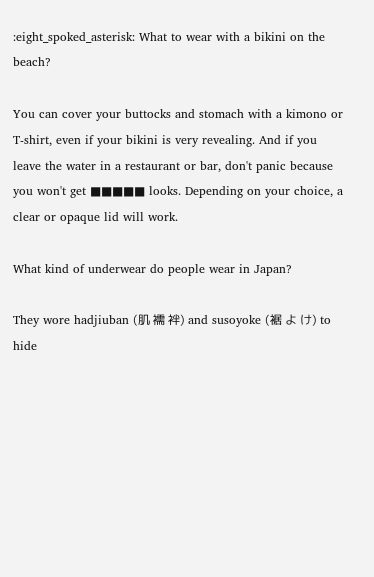:eight_spoked_asterisk: What to wear with a bikini on the beach?

You can cover your buttocks and stomach with a kimono or T-shirt, even if your bikini is very revealing. And if you leave the water in a restaurant or bar, don't panic because you won't get ■■■■■ looks. Depending on your choice, a clear or opaque lid will work.

What kind of underwear do people wear in Japan?

They wore hadjiuban (肌 襦 袢) and susoyoke (裾 よ け) to hide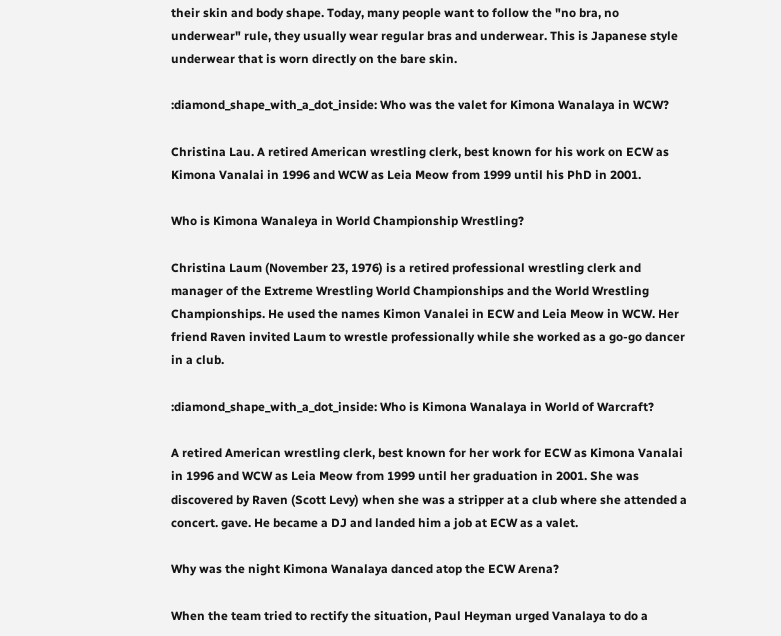their skin and body shape. Today, many people want to follow the "no bra, no underwear" rule, they usually wear regular bras and underwear. This is Japanese style underwear that is worn directly on the bare skin.

:diamond_shape_with_a_dot_inside: Who was the valet for Kimona Wanalaya in WCW?

Christina Lau. A retired American wrestling clerk, best known for his work on ECW as Kimona Vanalai in 1996 and WCW as Leia Meow from 1999 until his PhD in 2001.

Who is Kimona Wanaleya in World Championship Wrestling?

Christina Laum (November 23, 1976) is a retired professional wrestling clerk and manager of the Extreme Wrestling World Championships and the World Wrestling Championships. He used the names Kimon Vanalei in ECW and Leia Meow in WCW. Her friend Raven invited Laum to wrestle professionally while she worked as a go-go dancer in a club.

:diamond_shape_with_a_dot_inside: Who is Kimona Wanalaya in World of Warcraft?

A retired American wrestling clerk, best known for her work for ECW as Kimona Vanalai in 1996 and WCW as Leia Meow from 1999 until her graduation in 2001. She was discovered by Raven (Scott Levy) when she was a stripper at a club where she attended a concert. gave. He became a DJ and landed him a job at ECW as a valet.

Why was the night Kimona Wanalaya danced atop the ECW Arena?

When the team tried to rectify the situation, Paul Heyman urged Vanalaya to do a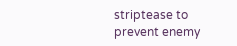striptease to prevent enemy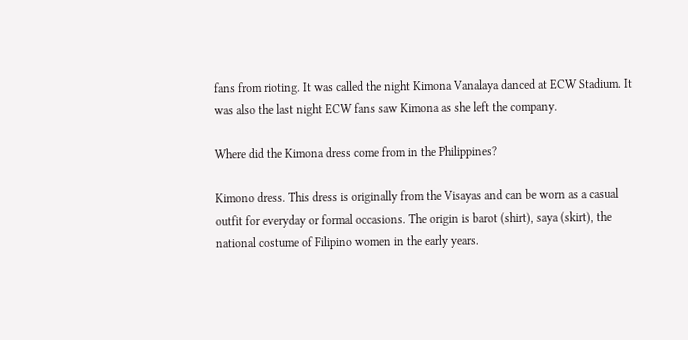fans from rioting. It was called the night Kimona Vanalaya danced at ECW Stadium. It was also the last night ECW fans saw Kimona as she left the company.

Where did the Kimona dress come from in the Philippines?

Kimono dress. This dress is originally from the Visayas and can be worn as a casual outfit for everyday or formal occasions. The origin is barot (shirt), saya (skirt), the national costume of Filipino women in the early years.